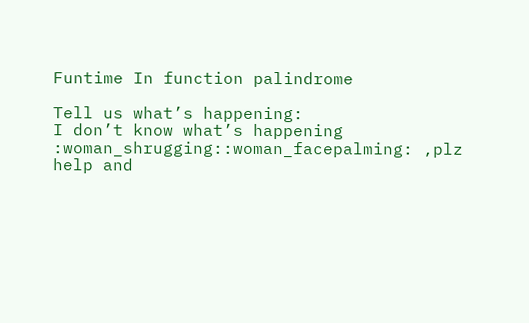Funtime In function palindrome

Tell us what’s happening:
I don’t know what’s happening :woman_shrugging::woman_facepalming: ,plz help and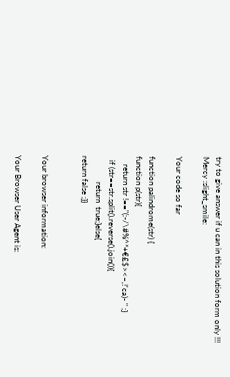try to give answer if u can in this solution form only !!!
Mercy :slight_smile:

Your code so far

function palindrome(str) {
function p(str){
    return str !=="(:-/\#%^*+€£$><~,!'ca)- " ;}
  if (str==str.split().reverse().join()){
             return  true;}else{
return false ;}}


Your browser information:

Your Browser User Agent is: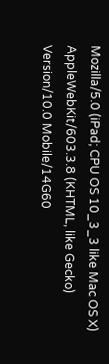Mozilla/5.0 (iPad; CPU OS 10_3_3 like Mac OS X) AppleWebKit/603.3.8 (KHTML, like Gecko) Version/10.0 Mobile/14G60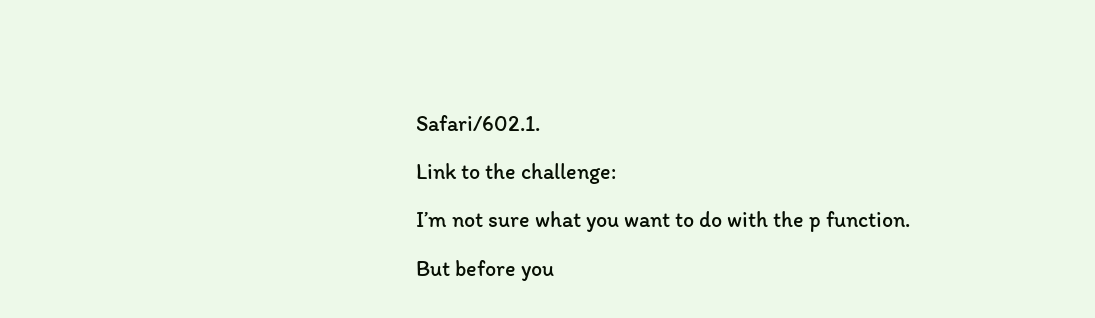Safari/602.1.

Link to the challenge:

I’m not sure what you want to do with the p function.

But before you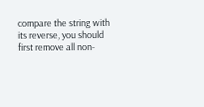compare the string with its reverse, you should first remove all non-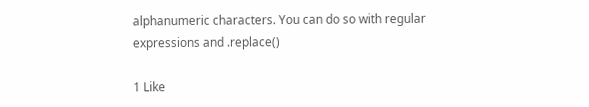alphanumeric characters. You can do so with regular expressions and .replace()

1 Like